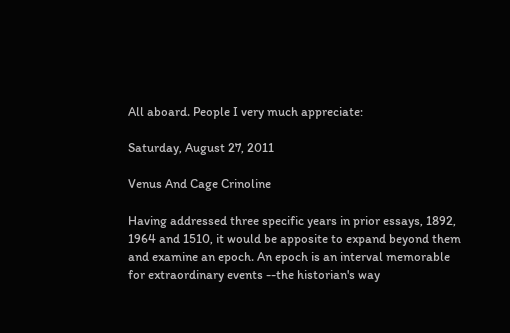All aboard. People I very much appreciate:

Saturday, August 27, 2011

Venus And Cage Crinoline

Having addressed three specific years in prior essays, 1892, 1964 and 1510, it would be apposite to expand beyond them and examine an epoch. An epoch is an interval memorable for extraordinary events --the historian's way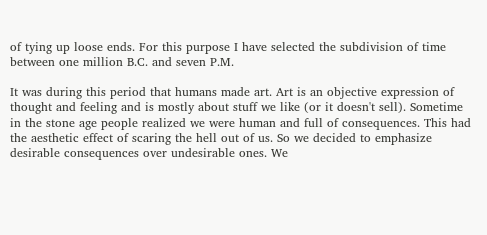of tying up loose ends. For this purpose I have selected the subdivision of time between one million B.C. and seven P.M.

It was during this period that humans made art. Art is an objective expression of thought and feeling and is mostly about stuff we like (or it doesn't sell). Sometime in the stone age people realized we were human and full of consequences. This had the aesthetic effect of scaring the hell out of us. So we decided to emphasize desirable consequences over undesirable ones. We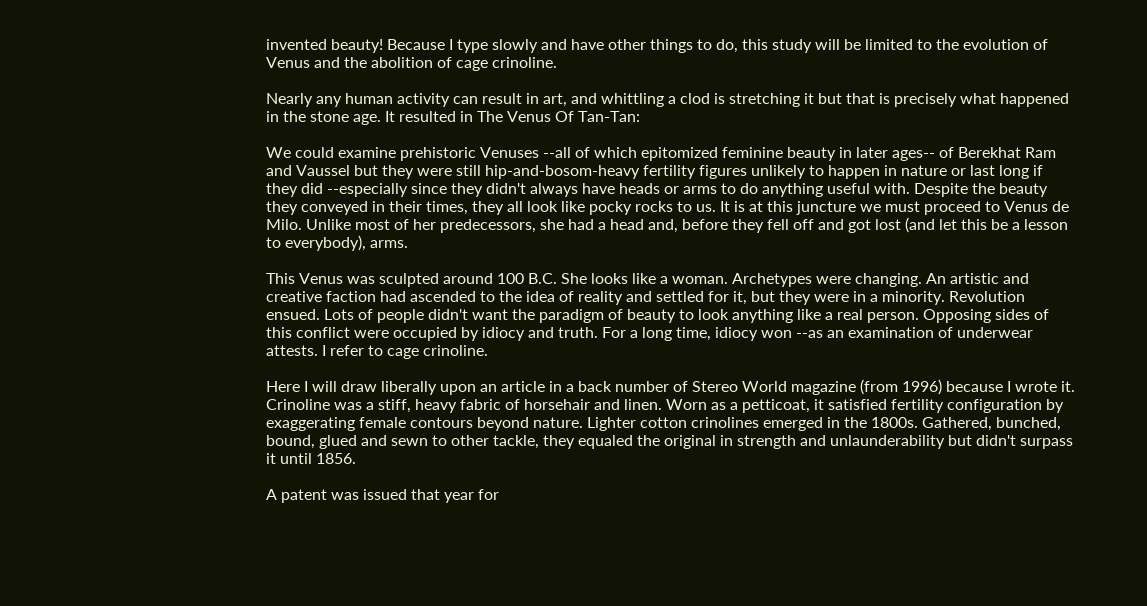invented beauty! Because I type slowly and have other things to do, this study will be limited to the evolution of Venus and the abolition of cage crinoline.

Nearly any human activity can result in art, and whittling a clod is stretching it but that is precisely what happened in the stone age. It resulted in The Venus Of Tan-Tan:

We could examine prehistoric Venuses --all of which epitomized feminine beauty in later ages-- of Berekhat Ram and Vaussel but they were still hip-and-bosom-heavy fertility figures unlikely to happen in nature or last long if they did --especially since they didn't always have heads or arms to do anything useful with. Despite the beauty they conveyed in their times, they all look like pocky rocks to us. It is at this juncture we must proceed to Venus de Milo. Unlike most of her predecessors, she had a head and, before they fell off and got lost (and let this be a lesson to everybody), arms.

This Venus was sculpted around 100 B.C. She looks like a woman. Archetypes were changing. An artistic and creative faction had ascended to the idea of reality and settled for it, but they were in a minority. Revolution ensued. Lots of people didn't want the paradigm of beauty to look anything like a real person. Opposing sides of this conflict were occupied by idiocy and truth. For a long time, idiocy won --as an examination of underwear attests. I refer to cage crinoline.

Here I will draw liberally upon an article in a back number of Stereo World magazine (from 1996) because I wrote it. Crinoline was a stiff, heavy fabric of horsehair and linen. Worn as a petticoat, it satisfied fertility configuration by exaggerating female contours beyond nature. Lighter cotton crinolines emerged in the 1800s. Gathered, bunched, bound, glued and sewn to other tackle, they equaled the original in strength and unlaunderability but didn't surpass it until 1856.

A patent was issued that year for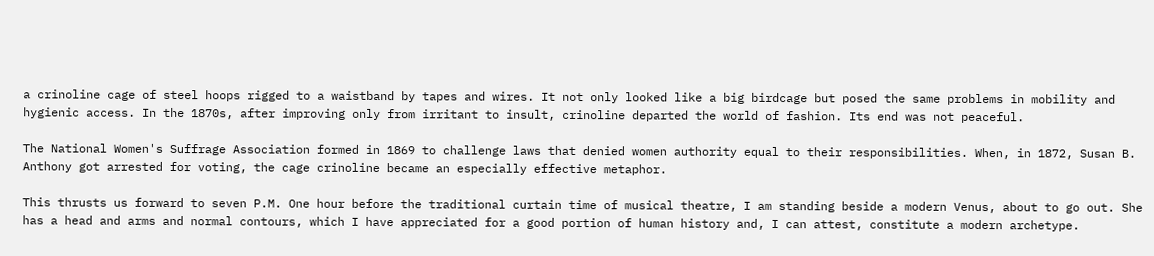a crinoline cage of steel hoops rigged to a waistband by tapes and wires. It not only looked like a big birdcage but posed the same problems in mobility and hygienic access. In the 1870s, after improving only from irritant to insult, crinoline departed the world of fashion. Its end was not peaceful.

The National Women's Suffrage Association formed in 1869 to challenge laws that denied women authority equal to their responsibilities. When, in 1872, Susan B. Anthony got arrested for voting, the cage crinoline became an especially effective metaphor.

This thrusts us forward to seven P.M. One hour before the traditional curtain time of musical theatre, I am standing beside a modern Venus, about to go out. She has a head and arms and normal contours, which I have appreciated for a good portion of human history and, I can attest, constitute a modern archetype.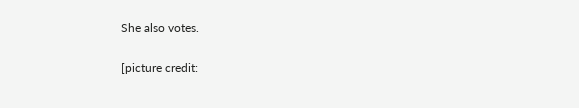She also votes.

[picture credit: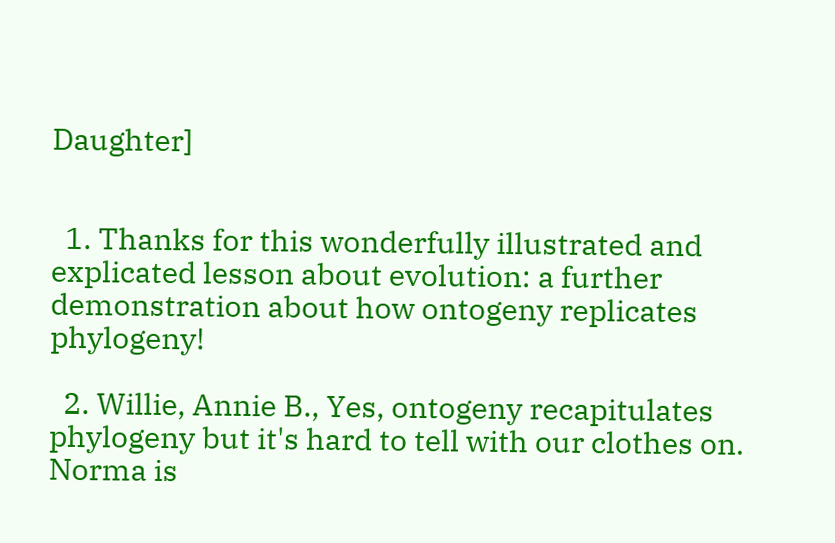Daughter]


  1. Thanks for this wonderfully illustrated and explicated lesson about evolution: a further demonstration about how ontogeny replicates phylogeny!

  2. Willie, Annie B., Yes, ontogeny recapitulates phylogeny but it's hard to tell with our clothes on. Norma is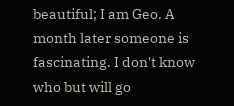beautiful; I am Geo. A month later someone is fascinating. I don't know who but will go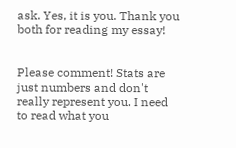ask. Yes, it is you. Thank you both for reading my essay!


Please comment! Stats are just numbers and don't really represent you. I need to read what you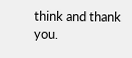think and thank you.